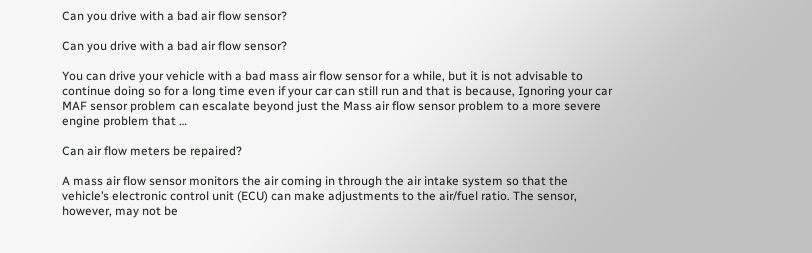Can you drive with a bad air flow sensor?

Can you drive with a bad air flow sensor?

You can drive your vehicle with a bad mass air flow sensor for a while, but it is not advisable to continue doing so for a long time even if your car can still run and that is because, Ignoring your car MAF sensor problem can escalate beyond just the Mass air flow sensor problem to a more severe engine problem that …

Can air flow meters be repaired?

A mass air flow sensor monitors the air coming in through the air intake system so that the vehicle’s electronic control unit (ECU) can make adjustments to the air/fuel ratio. The sensor, however, may not be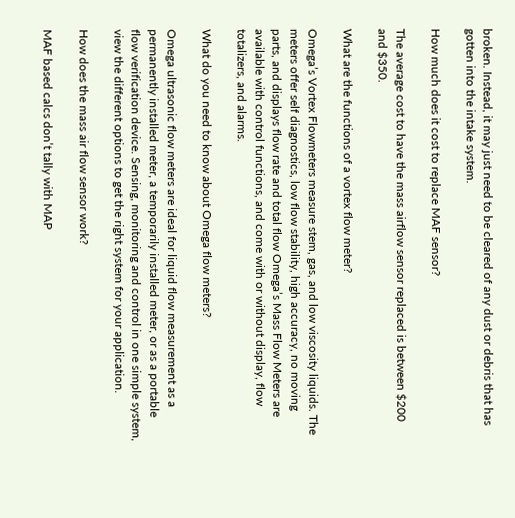broken. Instead, it may just need to be cleared of any dust or debris that has gotten into the intake system.

How much does it cost to replace MAF sensor?

The average cost to have the mass airflow sensor replaced is between $200 and $350.

What are the functions of a vortex flow meter?

Omega’s Vortex Flowmeters measure stem, gas, and low viscosity liquids. The meters offer self diagnostics, low flow stability, high accuracy, no moving parts, and displays flow rate and total flow Omega’s Mass Flow Meters are available with control functions, and come with or without display, flow totalizers, and alarms.

What do you need to know about Omega flow meters?

Omega ultrasonic flow meters are ideal for liquid flow measurement as a permanently installed meter, a temporarily installed meter, or as a portable flow verification device. Sensing, monitoring and control in one simple system, view the different options to get the right system for your application.

How does the mass air flow sensor work?

MAF based calcs don’t tally with MAP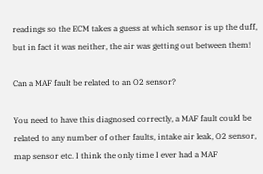readings so the ECM takes a guess at which sensor is up the duff, but in fact it was neither, the air was getting out between them!

Can a MAF fault be related to an O2 sensor?

You need to have this diagnosed correctly, a MAF fault could be related to any number of other faults, intake air leak, O2 sensor, map sensor etc. I think the only time I ever had a MAF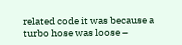related code it was because a turbo hose was loose –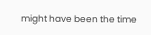might have been the time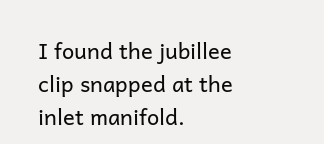I found the jubillee clip snapped at the inlet manifold.